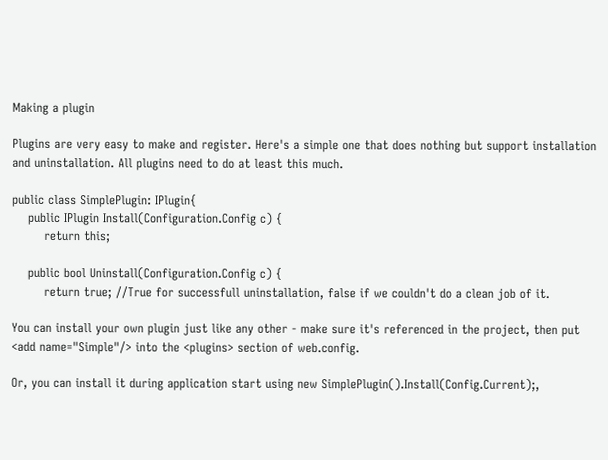Making a plugin

Plugins are very easy to make and register. Here's a simple one that does nothing but support installation and uninstallation. All plugins need to do at least this much.

public class SimplePlugin: IPlugin{
    public IPlugin Install(Configuration.Config c) {
        return this;

    public bool Uninstall(Configuration.Config c) {
        return true; //True for successfull uninstallation, false if we couldn't do a clean job of it.

You can install your own plugin just like any other - make sure it's referenced in the project, then put <add name="Simple"/> into the <plugins> section of web.config.

Or, you can install it during application start using new SimplePlugin().Install(Config.Current);,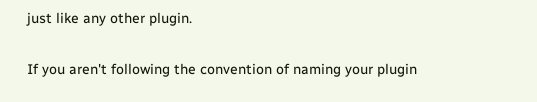just like any other plugin.

If you aren't following the convention of naming your plugin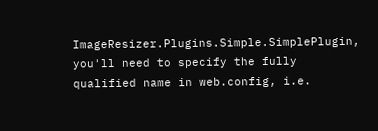ImageResizer.Plugins.Simple.SimplePlugin, you'll need to specify the fully qualified name in web.config, i.e.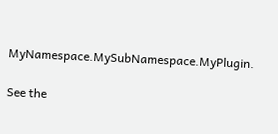MyNamespace.MySubNamespace.MyPlugin.

See the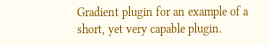Gradient plugin for an example of a short, yet very capable plugin.